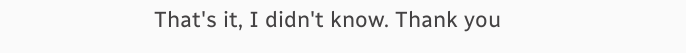That's it, I didn't know. Thank you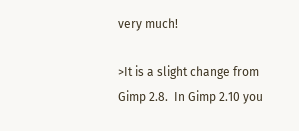very much!

>It is a slight change from Gimp 2.8.  In Gimp 2.10 you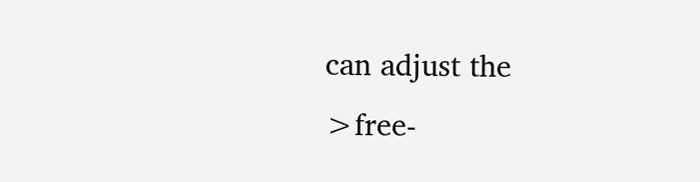can adjust the
>free-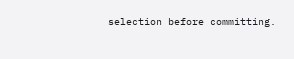selection before committing.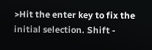>Hit the enter key to fix the initial selection. Shift -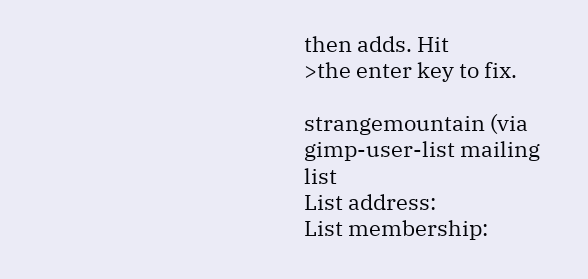then adds. Hit
>the enter key to fix.

strangemountain (via
gimp-user-list mailing list
List address:
List membership: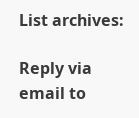List archives:

Reply via email to